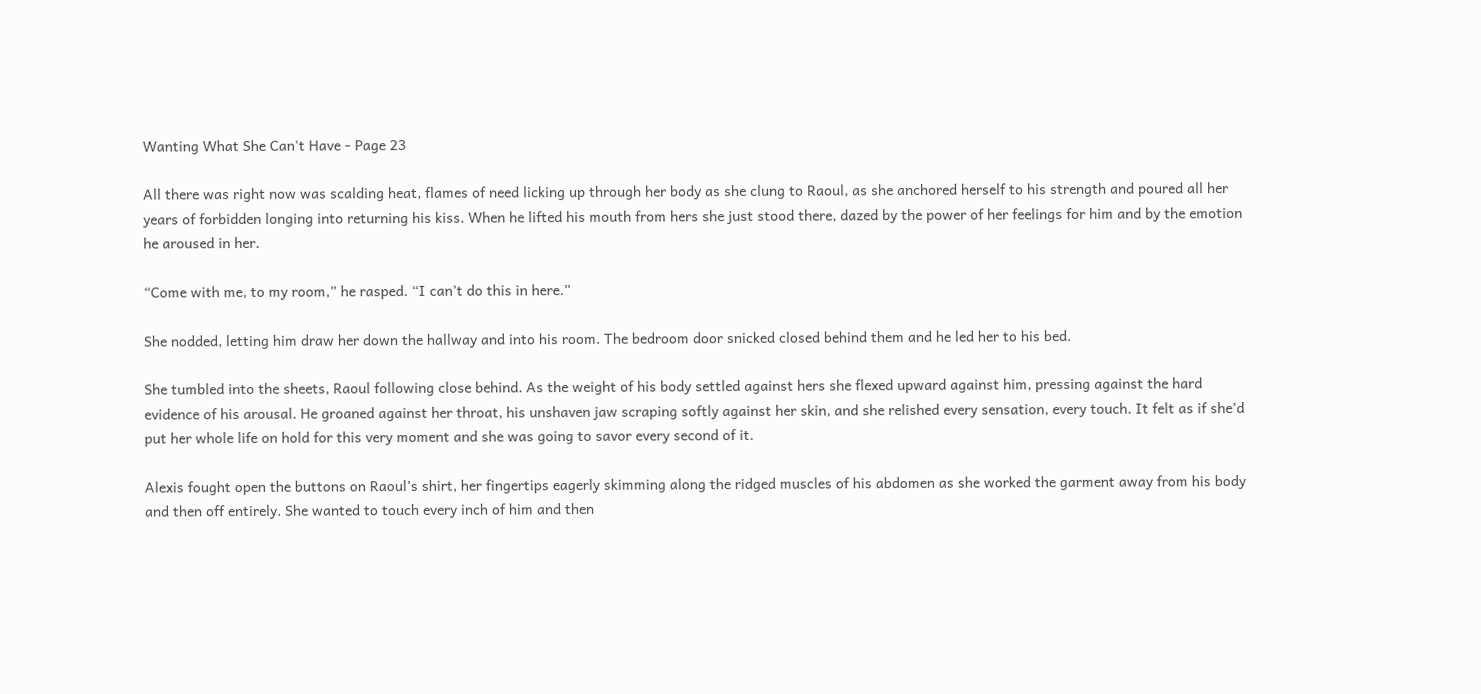Wanting What She Can't Have - Page 23

All there was right now was scalding heat, flames of need licking up through her body as she clung to Raoul, as she anchored herself to his strength and poured all her years of forbidden longing into returning his kiss. When he lifted his mouth from hers she just stood there, dazed by the power of her feelings for him and by the emotion he aroused in her.

“Come with me, to my room,” he rasped. “I can’t do this in here.”

She nodded, letting him draw her down the hallway and into his room. The bedroom door snicked closed behind them and he led her to his bed.

She tumbled into the sheets, Raoul following close behind. As the weight of his body settled against hers she flexed upward against him, pressing against the hard evidence of his arousal. He groaned against her throat, his unshaven jaw scraping softly against her skin, and she relished every sensation, every touch. It felt as if she’d put her whole life on hold for this very moment and she was going to savor every second of it.

Alexis fought open the buttons on Raoul’s shirt, her fingertips eagerly skimming along the ridged muscles of his abdomen as she worked the garment away from his body and then off entirely. She wanted to touch every inch of him and then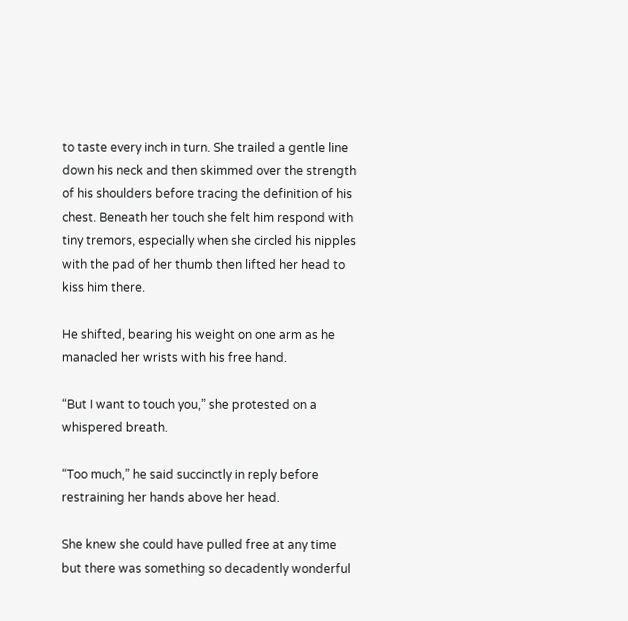to taste every inch in turn. She trailed a gentle line down his neck and then skimmed over the strength of his shoulders before tracing the definition of his chest. Beneath her touch she felt him respond with tiny tremors, especially when she circled his nipples with the pad of her thumb then lifted her head to kiss him there.

He shifted, bearing his weight on one arm as he manacled her wrists with his free hand.

“But I want to touch you,” she protested on a whispered breath.

“Too much,” he said succinctly in reply before restraining her hands above her head.

She knew she could have pulled free at any time but there was something so decadently wonderful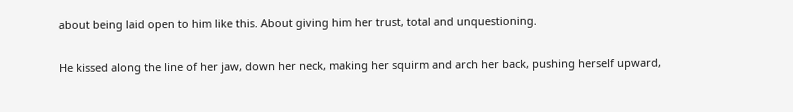about being laid open to him like this. About giving him her trust, total and unquestioning.

He kissed along the line of her jaw, down her neck, making her squirm and arch her back, pushing herself upward,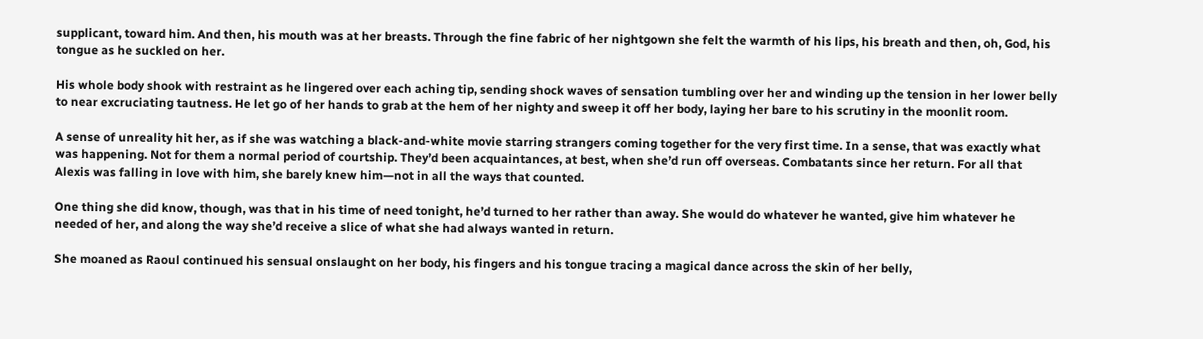supplicant, toward him. And then, his mouth was at her breasts. Through the fine fabric of her nightgown she felt the warmth of his lips, his breath and then, oh, God, his tongue as he suckled on her.

His whole body shook with restraint as he lingered over each aching tip, sending shock waves of sensation tumbling over her and winding up the tension in her lower belly to near excruciating tautness. He let go of her hands to grab at the hem of her nighty and sweep it off her body, laying her bare to his scrutiny in the moonlit room.

A sense of unreality hit her, as if she was watching a black-and-white movie starring strangers coming together for the very first time. In a sense, that was exactly what was happening. Not for them a normal period of courtship. They’d been acquaintances, at best, when she’d run off overseas. Combatants since her return. For all that Alexis was falling in love with him, she barely knew him—not in all the ways that counted.

One thing she did know, though, was that in his time of need tonight, he’d turned to her rather than away. She would do whatever he wanted, give him whatever he needed of her, and along the way she’d receive a slice of what she had always wanted in return.

She moaned as Raoul continued his sensual onslaught on her body, his fingers and his tongue tracing a magical dance across the skin of her belly,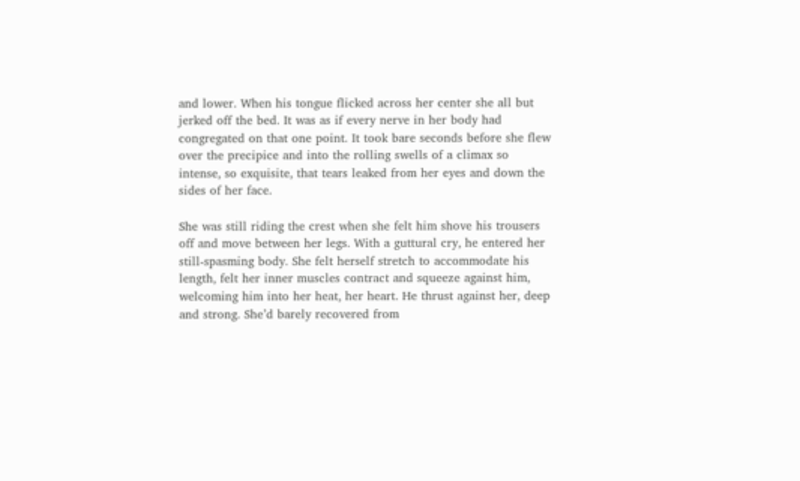and lower. When his tongue flicked across her center she all but jerked off the bed. It was as if every nerve in her body had congregated on that one point. It took bare seconds before she flew over the precipice and into the rolling swells of a climax so intense, so exquisite, that tears leaked from her eyes and down the sides of her face.

She was still riding the crest when she felt him shove his trousers off and move between her legs. With a guttural cry, he entered her still-spasming body. She felt herself stretch to accommodate his length, felt her inner muscles contract and squeeze against him, welcoming him into her heat, her heart. He thrust against her, deep and strong. She’d barely recovered from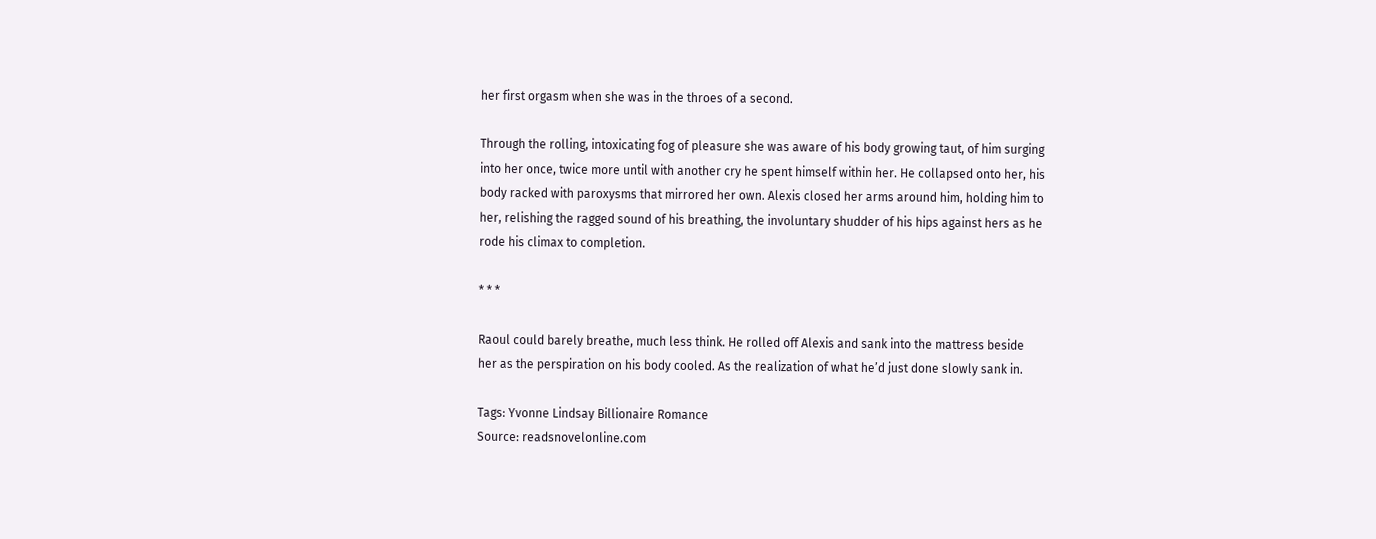her first orgasm when she was in the throes of a second.

Through the rolling, intoxicating fog of pleasure she was aware of his body growing taut, of him surging into her once, twice more until with another cry he spent himself within her. He collapsed onto her, his body racked with paroxysms that mirrored her own. Alexis closed her arms around him, holding him to her, relishing the ragged sound of his breathing, the involuntary shudder of his hips against hers as he rode his climax to completion.

* * *

Raoul could barely breathe, much less think. He rolled off Alexis and sank into the mattress beside her as the perspiration on his body cooled. As the realization of what he’d just done slowly sank in.

Tags: Yvonne Lindsay Billionaire Romance
Source: readsnovelonline.com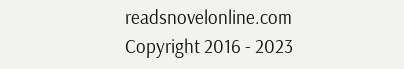readsnovelonline.com Copyright 2016 - 2023